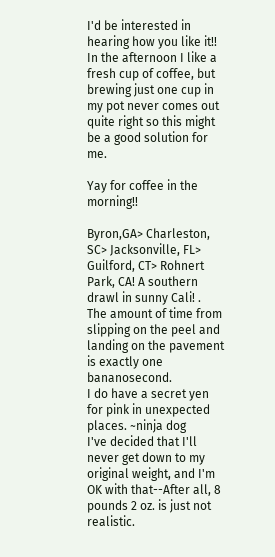I'd be interested in hearing how you like it!! In the afternoon I like a fresh cup of coffee, but brewing just one cup in my pot never comes out quite right so this might be a good solution for me.

Yay for coffee in the morning!!

Byron,GA> Charleston, SC> Jacksonville, FL> Guilford, CT> Rohnert Park, CA! A southern drawl in sunny Cali! .
The amount of time from slipping on the peel and landing on the pavement is exactly one bananosecond.
I do have a secret yen for pink in unexpected places. ~ninja dog
I've decided that I'll never get down to my original weight, and I'm OK with that--After all, 8 pounds 2 oz. is just not realistic.